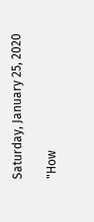Saturday, January 25, 2020

"How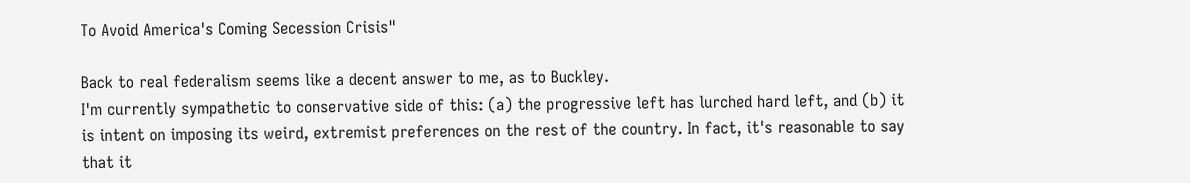To Avoid America's Coming Secession Crisis"

Back to real federalism seems like a decent answer to me, as to Buckley.
I'm currently sympathetic to conservative side of this: (a) the progressive left has lurched hard left, and (b) it is intent on imposing its weird, extremist preferences on the rest of the country. In fact, it's reasonable to say that it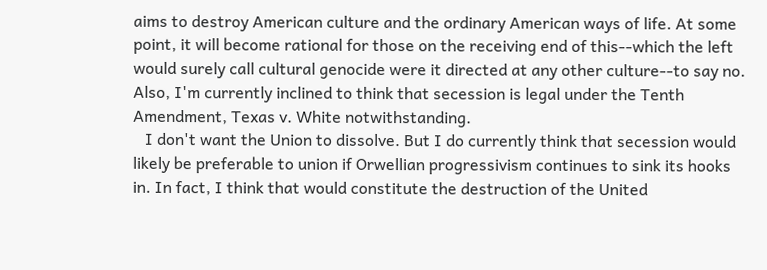aims to destroy American culture and the ordinary American ways of life. At some point, it will become rational for those on the receiving end of this--which the left would surely call cultural genocide were it directed at any other culture--to say no. Also, I'm currently inclined to think that secession is legal under the Tenth Amendment, Texas v. White notwithstanding.
   I don't want the Union to dissolve. But I do currently think that secession would likely be preferable to union if Orwellian progressivism continues to sink its hooks in. In fact, I think that would constitute the destruction of the United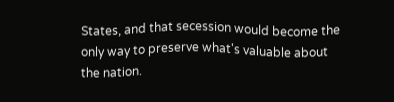States, and that secession would become the only way to preserve what's valuable about the nation.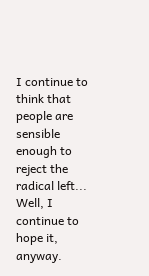I continue to think that people are sensible enough to reject the radical left... Well, I continue to hope it, anyway.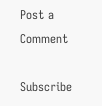Post a Comment

Subscribe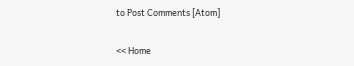to Post Comments [Atom]

<< Home